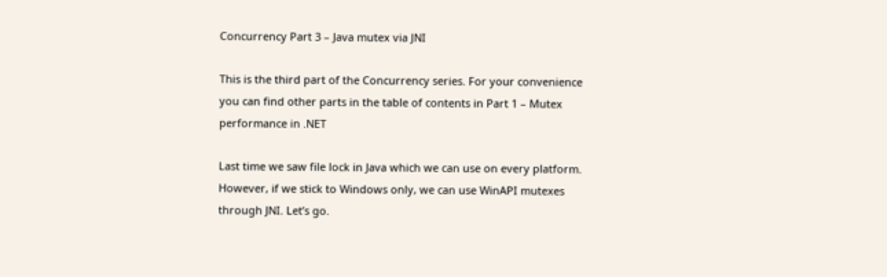Concurrency Part 3 – Java mutex via JNI

This is the third part of the Concurrency series. For your convenience you can find other parts in the table of contents in Part 1 – Mutex performance in .NET

Last time we saw file lock in Java which we can use on every platform. However, if we stick to Windows only, we can use WinAPI mutexes through JNI. Let’s go.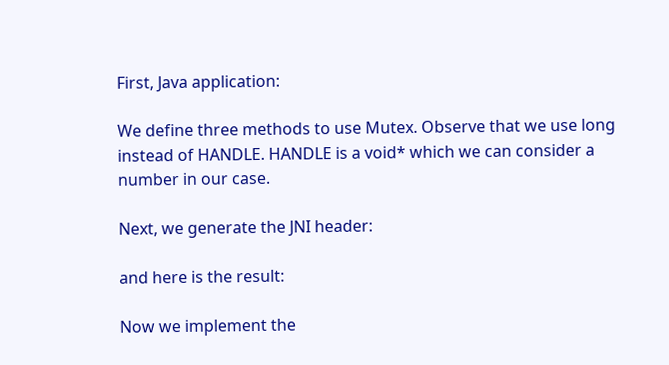First, Java application:

We define three methods to use Mutex. Observe that we use long instead of HANDLE. HANDLE is a void* which we can consider a number in our case.

Next, we generate the JNI header:

and here is the result:

Now we implement the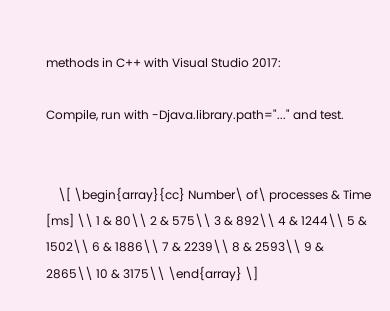methods in C++ with Visual Studio 2017:

Compile, run with -Djava.library.path="..." and test.


    \[ \begin{array}{cc} Number\ of\ processes & Time [ms] \\ 1 & 80\\ 2 & 575\\ 3 & 892\\ 4 & 1244\\ 5 & 1502\\ 6 & 1886\\ 7 & 2239\\ 8 & 2593\\ 9 & 2865\\ 10 & 3175\\ \end{array} \]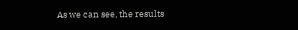As we can see, the results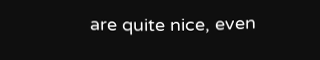are quite nice, even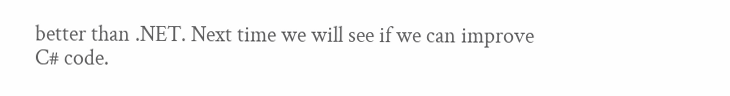better than .NET. Next time we will see if we can improve C# code.